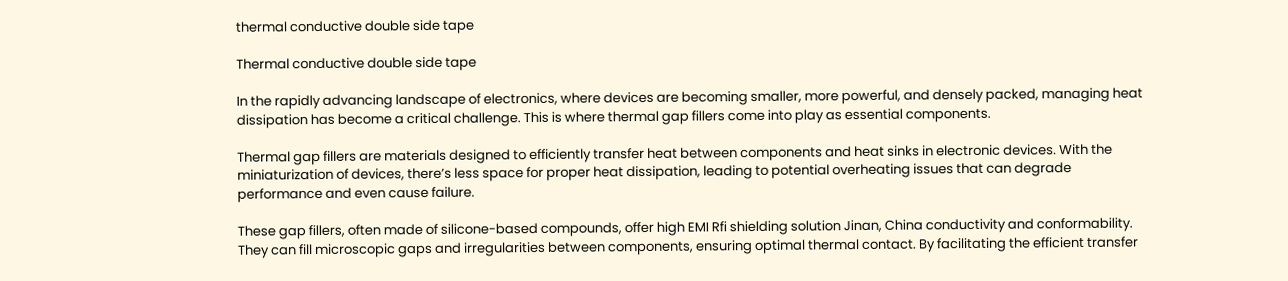thermal conductive double side tape

Thermal conductive double side tape

In the rapidly advancing landscape of electronics, where devices are becoming smaller, more powerful, and densely packed, managing heat dissipation has become a critical challenge. This is where thermal gap fillers come into play as essential components.

Thermal gap fillers are materials designed to efficiently transfer heat between components and heat sinks in electronic devices. With the miniaturization of devices, there’s less space for proper heat dissipation, leading to potential overheating issues that can degrade performance and even cause failure.

These gap fillers, often made of silicone-based compounds, offer high EMI Rfi shielding solution Jinan, China conductivity and conformability. They can fill microscopic gaps and irregularities between components, ensuring optimal thermal contact. By facilitating the efficient transfer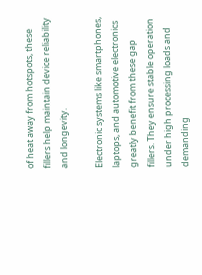of heat away from hotspots, these fillers help maintain device reliability and longevity.

Electronic systems like smartphones, laptops, and automotive electronics greatly benefit from these gap fillers. They ensure stable operation under high processing loads and demanding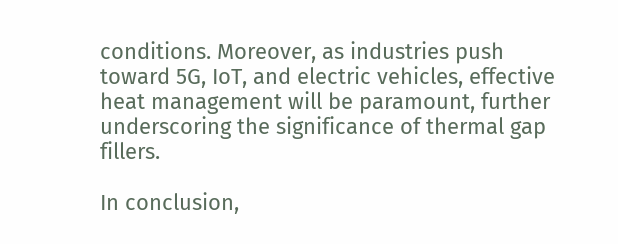conditions. Moreover, as industries push toward 5G, IoT, and electric vehicles, effective heat management will be paramount, further underscoring the significance of thermal gap fillers.

In conclusion,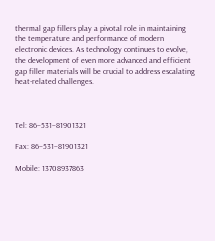thermal gap fillers play a pivotal role in maintaining the temperature and performance of modern electronic devices. As technology continues to evolve, the development of even more advanced and efficient gap filler materials will be crucial to address escalating heat-related challenges.



Tel: 86–531–81901321

Fax: 86–531–81901321

Mobile: 13708937863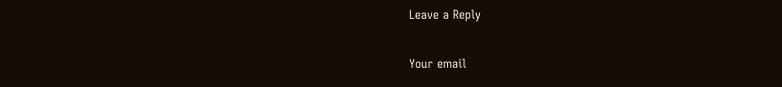Leave a Reply

Your email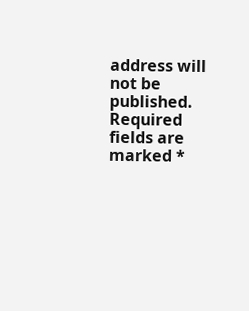address will not be published. Required fields are marked *